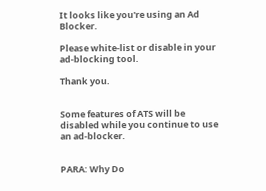It looks like you're using an Ad Blocker.

Please white-list or disable in your ad-blocking tool.

Thank you.


Some features of ATS will be disabled while you continue to use an ad-blocker.


PARA: Why Do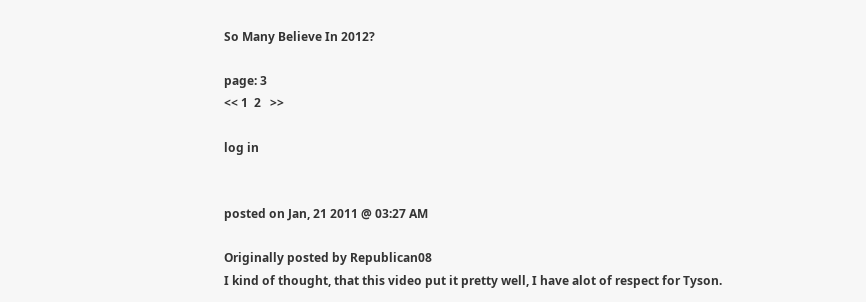So Many Believe In 2012?

page: 3
<< 1  2   >>

log in


posted on Jan, 21 2011 @ 03:27 AM

Originally posted by Republican08
I kind of thought, that this video put it pretty well, I have alot of respect for Tyson.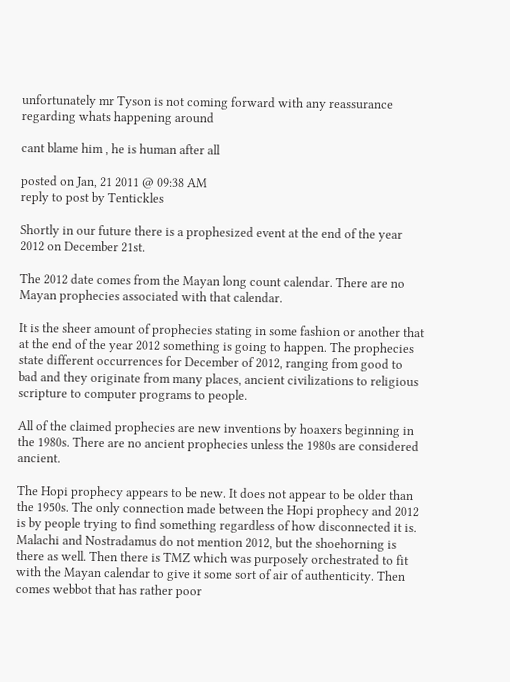unfortunately mr Tyson is not coming forward with any reassurance regarding whats happening around

cant blame him , he is human after all

posted on Jan, 21 2011 @ 09:38 AM
reply to post by Tentickles

Shortly in our future there is a prophesized event at the end of the year 2012 on December 21st.

The 2012 date comes from the Mayan long count calendar. There are no Mayan prophecies associated with that calendar.

It is the sheer amount of prophecies stating in some fashion or another that at the end of the year 2012 something is going to happen. The prophecies state different occurrences for December of 2012, ranging from good to bad and they originate from many places, ancient civilizations to religious scripture to computer programs to people.

All of the claimed prophecies are new inventions by hoaxers beginning in the 1980s. There are no ancient prophecies unless the 1980s are considered ancient.

The Hopi prophecy appears to be new. It does not appear to be older than the 1950s. The only connection made between the Hopi prophecy and 2012 is by people trying to find something regardless of how disconnected it is. Malachi and Nostradamus do not mention 2012, but the shoehorning is there as well. Then there is TMZ which was purposely orchestrated to fit with the Mayan calendar to give it some sort of air of authenticity. Then comes webbot that has rather poor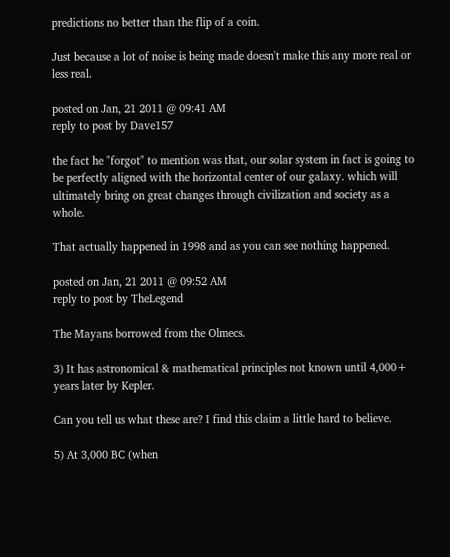predictions no better than the flip of a coin.

Just because a lot of noise is being made doesn't make this any more real or less real.

posted on Jan, 21 2011 @ 09:41 AM
reply to post by Dave157

the fact he "forgot" to mention was that, our solar system in fact is going to be perfectly aligned with the horizontal center of our galaxy. which will ultimately bring on great changes through civilization and society as a whole.

That actually happened in 1998 and as you can see nothing happened.

posted on Jan, 21 2011 @ 09:52 AM
reply to post by TheLegend

The Mayans borrowed from the Olmecs.

3) It has astronomical & mathematical principles not known until 4,000+ years later by Kepler.

Can you tell us what these are? I find this claim a little hard to believe.

5) At 3,000 BC (when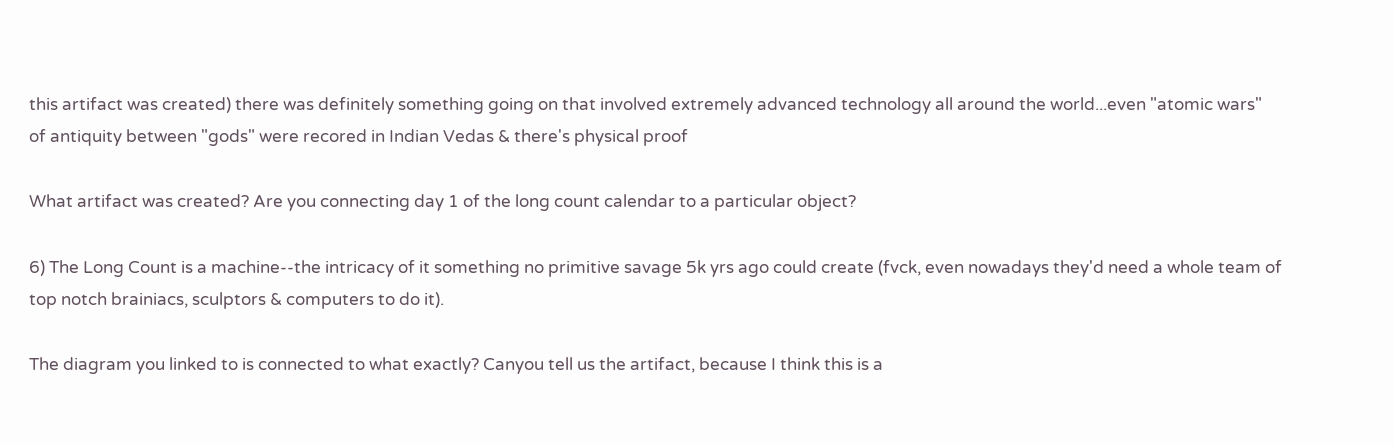this artifact was created) there was definitely something going on that involved extremely advanced technology all around the world...even "atomic wars" of antiquity between "gods" were recored in Indian Vedas & there's physical proof

What artifact was created? Are you connecting day 1 of the long count calendar to a particular object?

6) The Long Count is a machine--the intricacy of it something no primitive savage 5k yrs ago could create (fvck, even nowadays they'd need a whole team of top notch brainiacs, sculptors & computers to do it).

The diagram you linked to is connected to what exactly? Canyou tell us the artifact, because I think this is a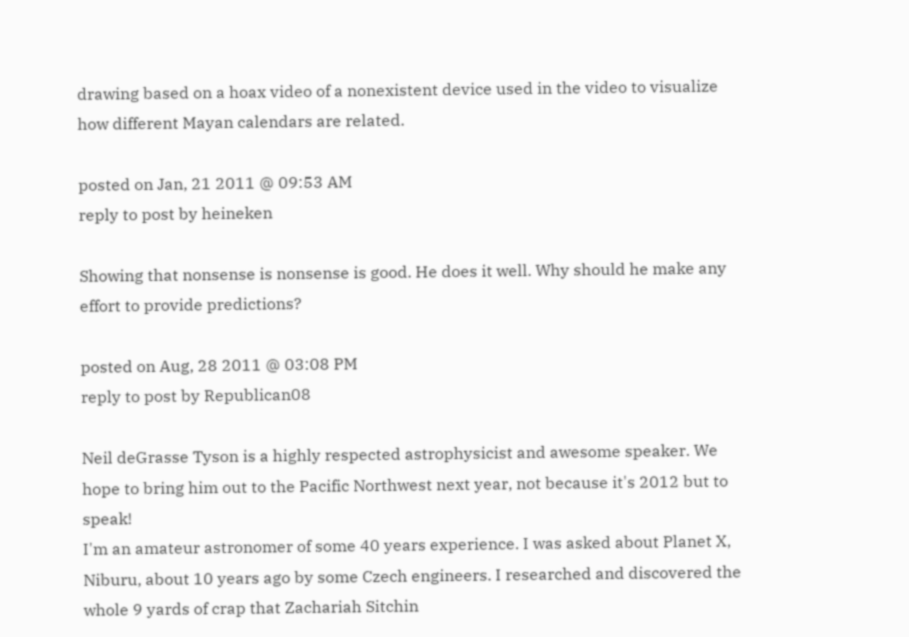drawing based on a hoax video of a nonexistent device used in the video to visualize how different Mayan calendars are related.

posted on Jan, 21 2011 @ 09:53 AM
reply to post by heineken

Showing that nonsense is nonsense is good. He does it well. Why should he make any effort to provide predictions?

posted on Aug, 28 2011 @ 03:08 PM
reply to post by Republican08

Neil deGrasse Tyson is a highly respected astrophysicist and awesome speaker. We hope to bring him out to the Pacific Northwest next year, not because it's 2012 but to speak!
I'm an amateur astronomer of some 40 years experience. I was asked about Planet X, Niburu, about 10 years ago by some Czech engineers. I researched and discovered the whole 9 yards of crap that Zachariah Sitchin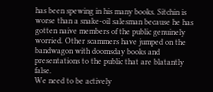has been spewing in his many books. Sitchin is worse than a snake-oil salesman because he has gotten naive members of the public genuinely worried. Other scammers have jumped on the bandwagon with doomsday books and presentations to the public that are blatantly false.
We need to be actively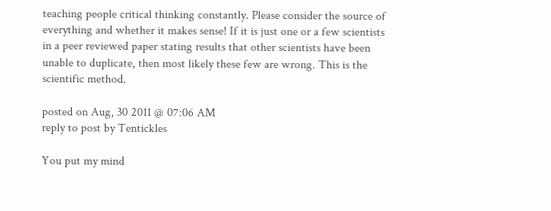teaching people critical thinking constantly. Please consider the source of everything and whether it makes sense! If it is just one or a few scientists in a peer reviewed paper stating results that other scientists have been unable to duplicate, then most likely these few are wrong. This is the scientific method.

posted on Aug, 30 2011 @ 07:06 AM
reply to post by Tentickles

You put my mind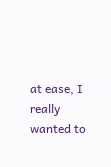at ease, I really wanted to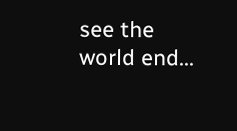see the world end...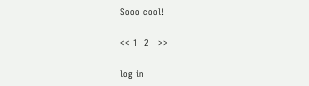Sooo cool!

<< 1  2   >>

log in